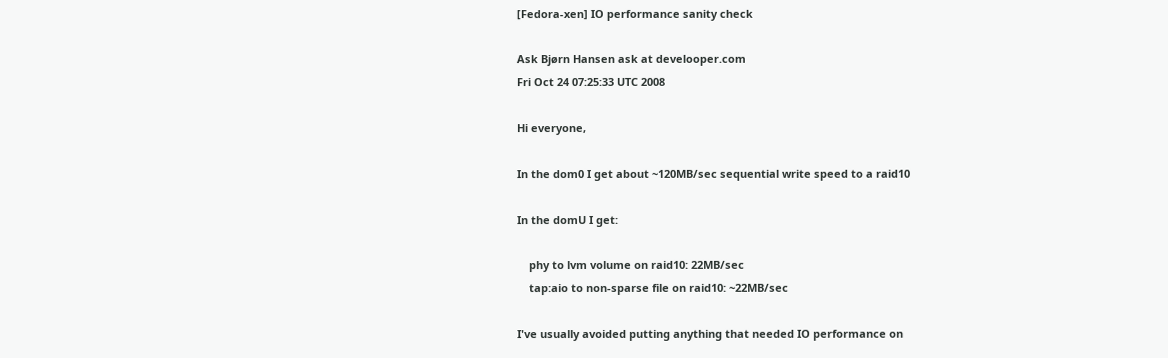[Fedora-xen] IO performance sanity check

Ask Bjørn Hansen ask at develooper.com
Fri Oct 24 07:25:33 UTC 2008

Hi everyone,

In the dom0 I get about ~120MB/sec sequential write speed to a raid10

In the domU I get:

    phy to lvm volume on raid10: 22MB/sec
    tap:aio to non-sparse file on raid10: ~22MB/sec

I've usually avoided putting anything that needed IO performance on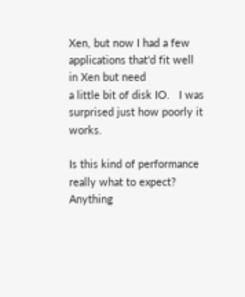Xen, but now I had a few applications that'd fit well in Xen but need
a little bit of disk IO.   I was surprised just how poorly it works.

Is this kind of performance really what to expect?  Anything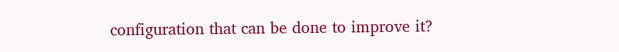configuration that can be done to improve it?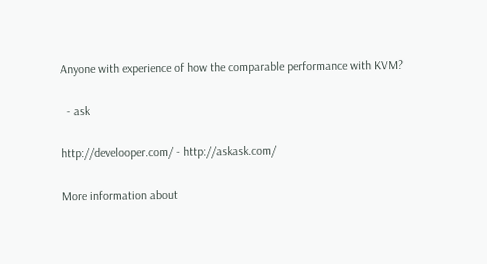Anyone with experience of how the comparable performance with KVM?

  - ask

http://develooper.com/ - http://askask.com/

More information about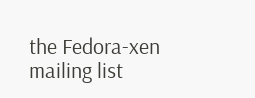the Fedora-xen mailing list